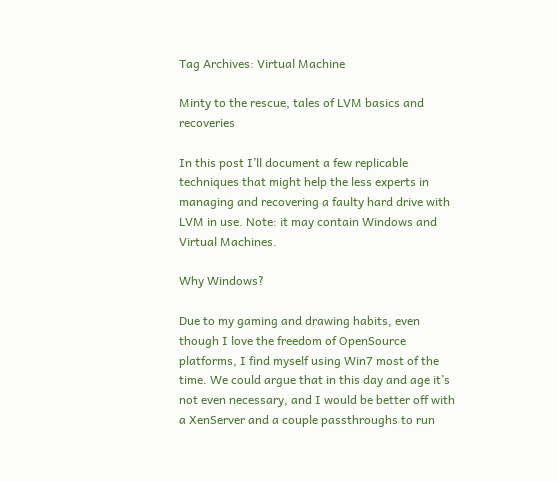Tag Archives: Virtual Machine

Minty to the rescue, tales of LVM basics and recoveries

In this post I’ll document a few replicable techniques that might help the less experts in managing and recovering a faulty hard drive with LVM in use. Note: it may contain Windows and Virtual Machines.

Why Windows?

Due to my gaming and drawing habits, even though I love the freedom of OpenSource platforms, I find myself using Win7 most of the time. We could argue that in this day and age it’s not even necessary, and I would be better off with a XenServer and a couple passthroughs to run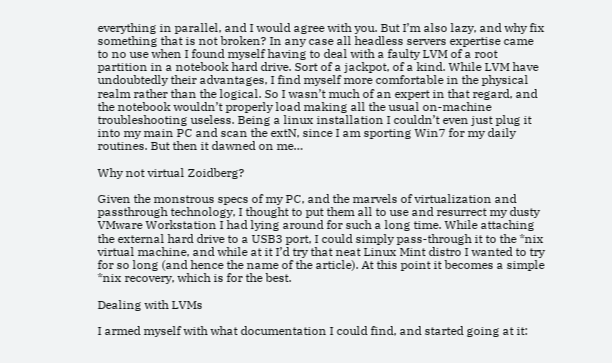everything in parallel, and I would agree with you. But I’m also lazy, and why fix something that is not broken? In any case all headless servers expertise came to no use when I found myself having to deal with a faulty LVM of a root partition in a notebook hard drive. Sort of a jackpot, of a kind. While LVM have undoubtedly their advantages, I find myself more comfortable in the physical realm rather than the logical. So I wasn’t much of an expert in that regard, and the notebook wouldn’t properly load making all the usual on-machine troubleshooting useless. Being a linux installation I couldn’t even just plug it into my main PC and scan the extN, since I am sporting Win7 for my daily routines. But then it dawned on me…

Why not virtual Zoidberg?

Given the monstrous specs of my PC, and the marvels of virtualization and passthrough technology, I thought to put them all to use and resurrect my dusty VMware Workstation I had lying around for such a long time. While attaching the external hard drive to a USB3 port, I could simply pass-through it to the *nix virtual machine, and while at it I’d try that neat Linux Mint distro I wanted to try for so long (and hence the name of the article). At this point it becomes a simple *nix recovery, which is for the best.

Dealing with LVMs

I armed myself with what documentation I could find, and started going at it: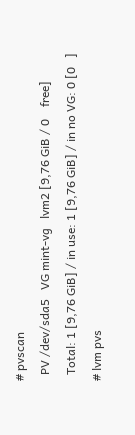# pvscan
  PV /dev/sda5   VG mint-vg   lvm2 [9,76 GiB / 0    free]
  Total: 1 [9,76 GiB] / in use: 1 [9,76 GiB] / in no VG: 0 [0   ]
# lvm pvs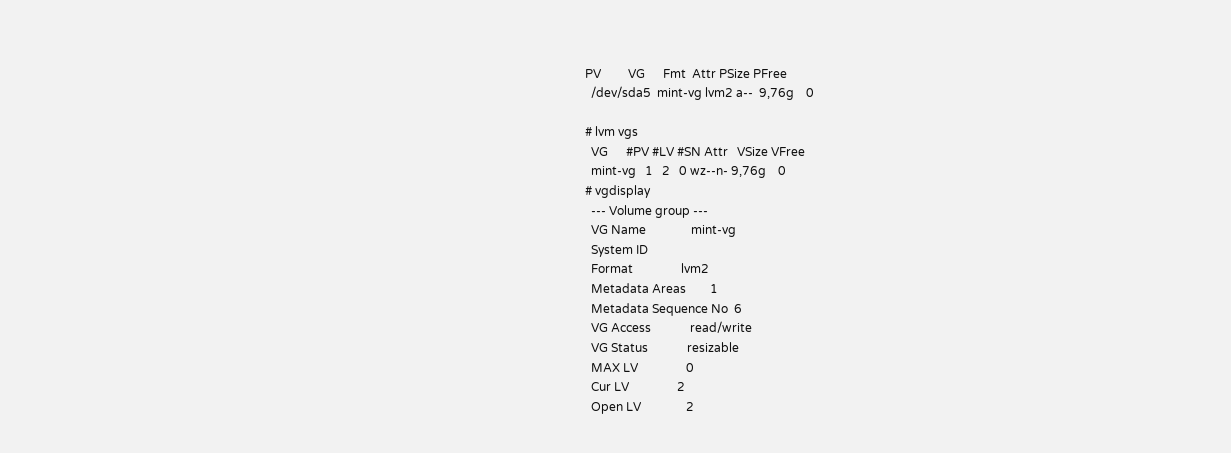PV         VG      Fmt  Attr PSize PFree
  /dev/sda5  mint-vg lvm2 a--  9,76g    0

# lvm vgs
  VG      #PV #LV #SN Attr   VSize VFree
  mint-vg   1   2   0 wz--n- 9,76g    0
# vgdisplay
  --- Volume group ---
  VG Name               mint-vg
  System ID
  Format                lvm2
  Metadata Areas        1
  Metadata Sequence No  6
  VG Access             read/write
  VG Status             resizable
  MAX LV                0
  Cur LV                2
  Open LV               2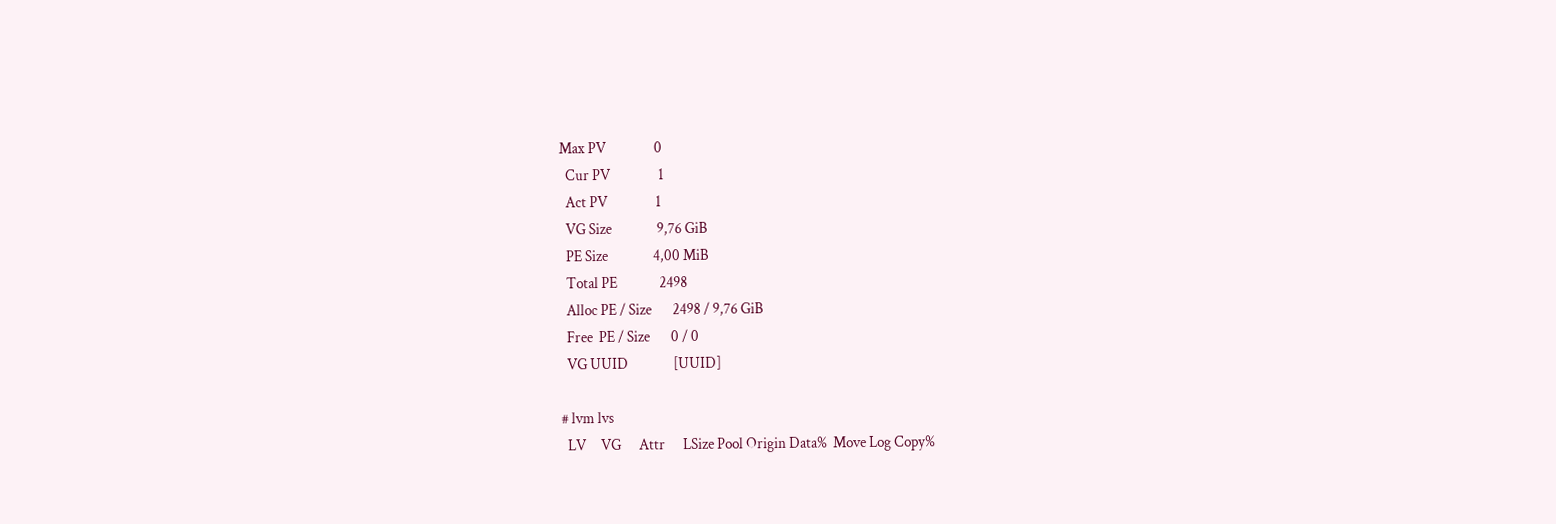Max PV                0
  Cur PV                1
  Act PV                1
  VG Size               9,76 GiB
  PE Size               4,00 MiB
  Total PE              2498
  Alloc PE / Size       2498 / 9,76 GiB
  Free  PE / Size       0 / 0
  VG UUID               [UUID]

# lvm lvs
  LV     VG      Attr      LSize Pool Origin Data%  Move Log Copy%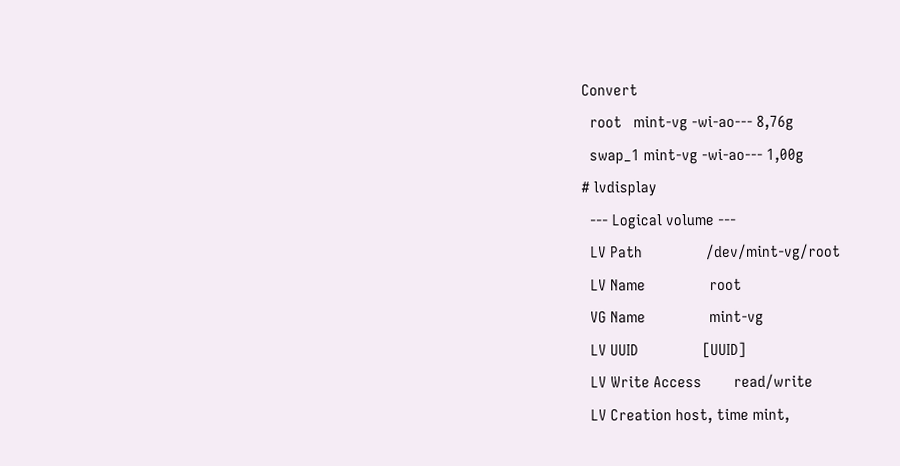Convert
  root   mint-vg -wi-ao--- 8,76g
  swap_1 mint-vg -wi-ao--- 1,00g
# lvdisplay
  --- Logical volume ---
  LV Path                /dev/mint-vg/root
  LV Name                root
  VG Name                mint-vg
  LV UUID                [UUID]
  LV Write Access        read/write
  LV Creation host, time mint,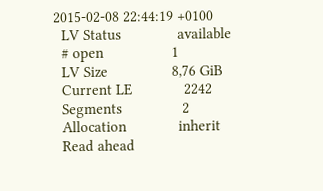2015-02-08 22:44:19 +0100
  LV Status              available
  # open                 1
  LV Size                8,76 GiB
  Current LE             2242
  Segments               2
  Allocation             inherit
  Read ahead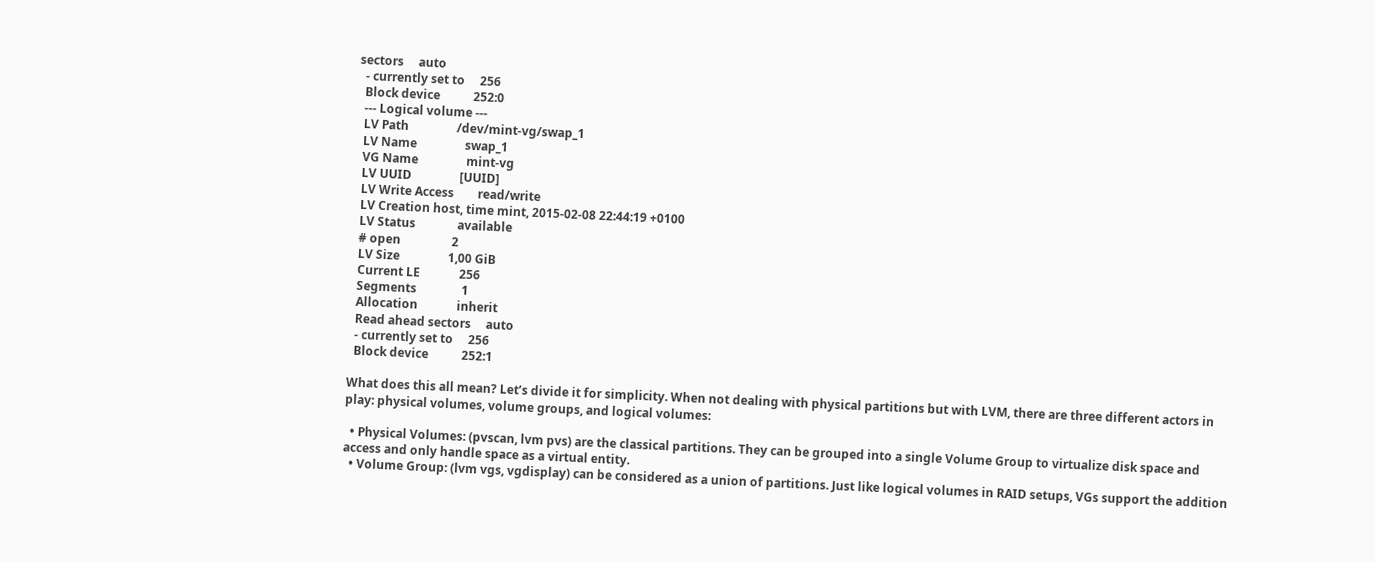sectors     auto
  - currently set to     256
  Block device           252:0
  --- Logical volume ---
  LV Path                /dev/mint-vg/swap_1
  LV Name                swap_1
  VG Name                mint-vg
  LV UUID                [UUID]
  LV Write Access        read/write
  LV Creation host, time mint, 2015-02-08 22:44:19 +0100
  LV Status              available
  # open                 2
  LV Size                1,00 GiB
  Current LE             256
  Segments               1
  Allocation             inherit
  Read ahead sectors     auto
  - currently set to     256
  Block device           252:1

What does this all mean? Let’s divide it for simplicity. When not dealing with physical partitions but with LVM, there are three different actors in play: physical volumes, volume groups, and logical volumes:

  • Physical Volumes: (pvscan, lvm pvs) are the classical partitions. They can be grouped into a single Volume Group to virtualize disk space and access and only handle space as a virtual entity.
  • Volume Group: (lvm vgs, vgdisplay) can be considered as a union of partitions. Just like logical volumes in RAID setups, VGs support the addition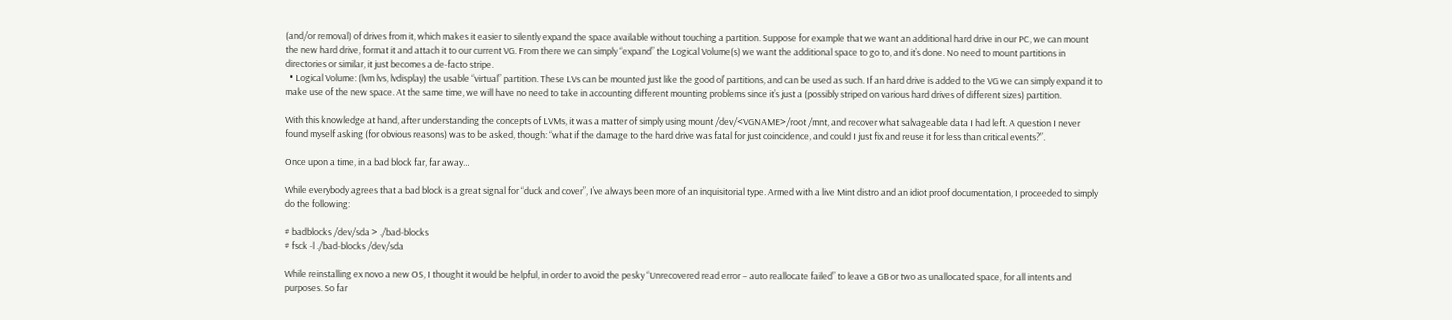(and/or removal) of drives from it, which makes it easier to silently expand the space available without touching a partition. Suppose for example that we want an additional hard drive in our PC, we can mount the new hard drive, format it and attach it to our current VG. From there we can simply “expand” the Logical Volume(s) we want the additional space to go to, and it’s done. No need to mount partitions in directories or similar, it just becomes a de-facto stripe.
  • Logical Volume: (lvm lvs, lvdisplay) the usable “virtual” partition. These LVs can be mounted just like the good ol’ partitions, and can be used as such. If an hard drive is added to the VG we can simply expand it to make use of the new space. At the same time, we will have no need to take in accounting different mounting problems since it’s just a (possibly striped on various hard drives of different sizes) partition.

With this knowledge at hand, after understanding the concepts of LVMs, it was a matter of simply using mount /dev/<VGNAME>/root /mnt, and recover what salvageable data I had left. A question I never found myself asking (for obvious reasons) was to be asked, though: “what if the damage to the hard drive was fatal for just coincidence, and could I just fix and reuse it for less than critical events?”.

Once upon a time, in a bad block far, far away…

While everybody agrees that a bad block is a great signal for “duck and cover”, I’ve always been more of an inquisitorial type. Armed with a live Mint distro and an idiot proof documentation, I proceeded to simply do the following:

# badblocks /dev/sda > ./bad-blocks
# fsck -l ./bad-blocks /dev/sda

While reinstalling ex novo a new OS, I thought it would be helpful, in order to avoid the pesky “Unrecovered read error – auto reallocate failed” to leave a GB or two as unallocated space, for all intents and purposes. So far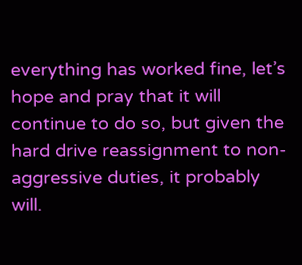everything has worked fine, let’s hope and pray that it will continue to do so, but given the hard drive reassignment to non-aggressive duties, it probably will.